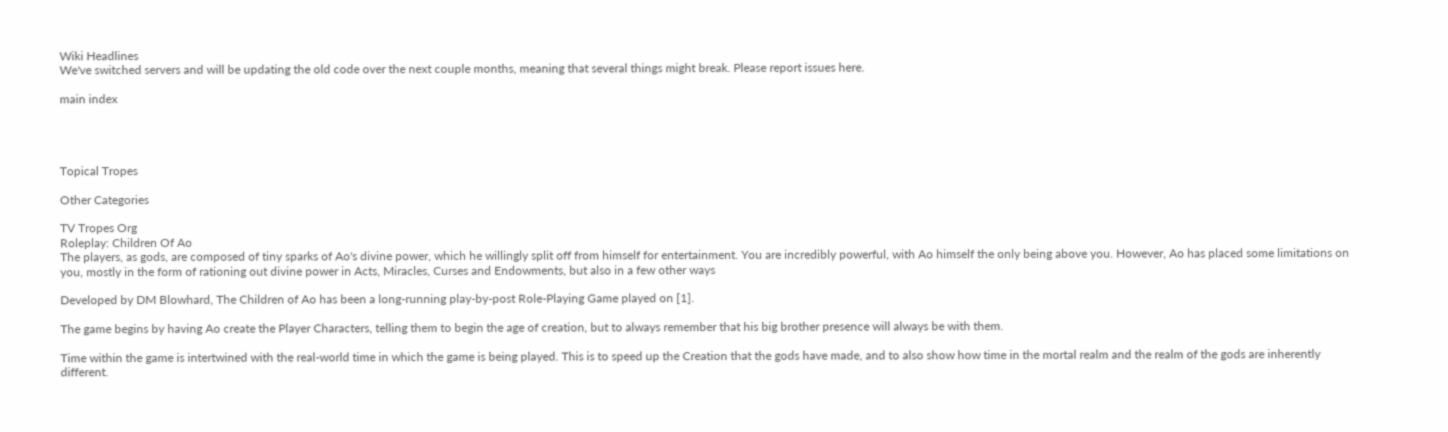Wiki Headlines
We've switched servers and will be updating the old code over the next couple months, meaning that several things might break. Please report issues here.

main index




Topical Tropes

Other Categories

TV Tropes Org
Roleplay: Children Of Ao
The players, as gods, are composed of tiny sparks of Ao's divine power, which he willingly split off from himself for entertainment. You are incredibly powerful, with Ao himself the only being above you. However, Ao has placed some limitations on you, mostly in the form of rationing out divine power in Acts, Miracles, Curses and Endowments, but also in a few other ways

Developed by DM Blowhard, The Children of Ao has been a long-running play-by-post Role-Playing Game played on [1].

The game begins by having Ao create the Player Characters, telling them to begin the age of creation, but to always remember that his big brother presence will always be with them.

Time within the game is intertwined with the real-world time in which the game is being played. This is to speed up the Creation that the gods have made, and to also show how time in the mortal realm and the realm of the gods are inherently different.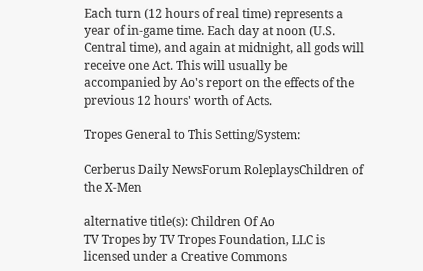Each turn (12 hours of real time) represents a year of in-game time. Each day at noon (U.S. Central time), and again at midnight, all gods will receive one Act. This will usually be accompanied by Ao's report on the effects of the previous 12 hours' worth of Acts.

Tropes General to This Setting/System:

Cerberus Daily NewsForum RoleplaysChildren of the X-Men

alternative title(s): Children Of Ao
TV Tropes by TV Tropes Foundation, LLC is licensed under a Creative Commons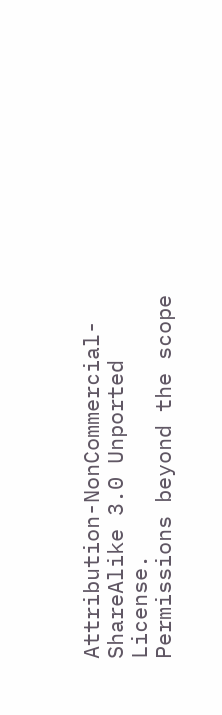Attribution-NonCommercial-ShareAlike 3.0 Unported License.
Permissions beyond the scope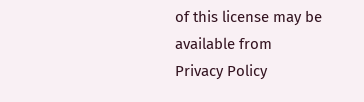of this license may be available from
Privacy Policy